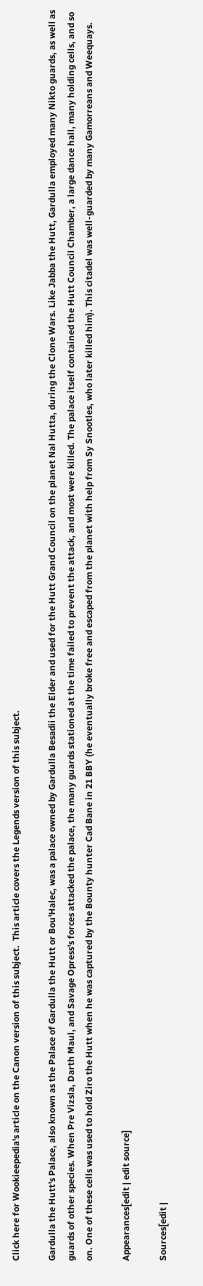Click here for Wookieepedia's article on the Canon version of this subject.  This article covers the Legends version of this subject.

Gardulla the Hutt's Palace, also known as the Palace of Gardulla the Hutt or Bou'Halec, was a palace owned by Gardulla Besadii the Elder and used for the Hutt Grand Council on the planet Nal Hutta, during the Clone Wars. Like Jabba the Hutt, Gardulla employed many Nikto guards, as well as guards of other species. When Pre Vizsla, Darth Maul, and Savage Opress's forces attacked the palace, the many guards stationed at the time failed to prevent the attack, and most were killed. The palace itself contained the Hutt Council Chamber, a large dance hall, many holding cells, and so on. One of these cells was used to hold Ziro the Hutt when he was captured by the Bounty hunter Cad Bane in 21 BBY (he eventually broke free and escaped from the planet with help from Sy Snootles, who later killed him). This citadel was well-guarded by many Gamorreans and Weequays.

Appearances[edit | edit source]

Sources[edit |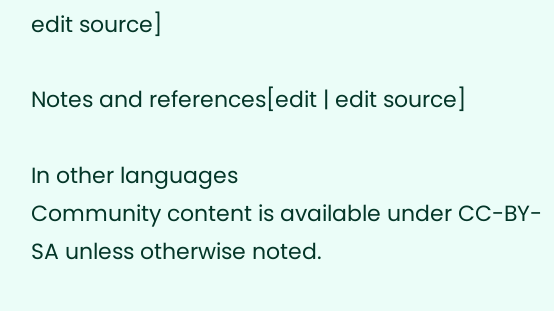edit source]

Notes and references[edit | edit source]

In other languages
Community content is available under CC-BY-SA unless otherwise noted.